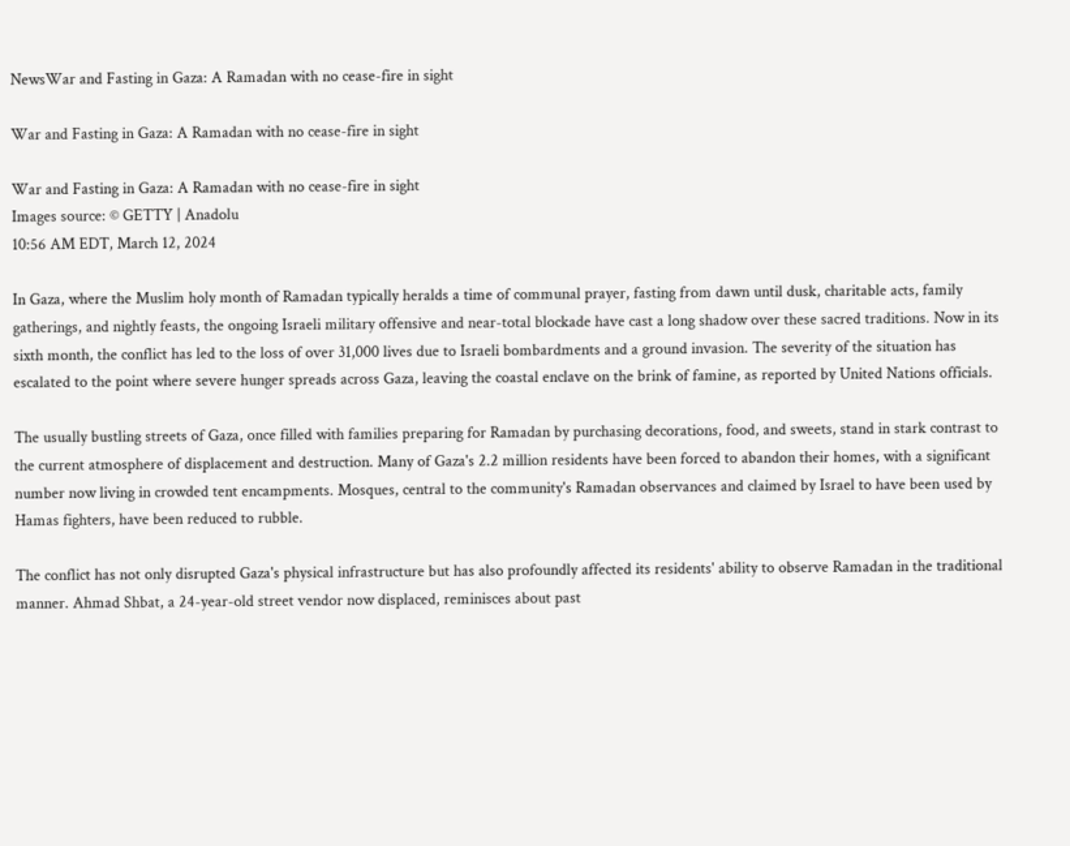NewsWar and Fasting in Gaza: A Ramadan with no cease-fire in sight

War and Fasting in Gaza: A Ramadan with no cease-fire in sight

War and Fasting in Gaza: A Ramadan with no cease-fire in sight
Images source: © GETTY | Anadolu
10:56 AM EDT, March 12, 2024

In Gaza, where the Muslim holy month of Ramadan typically heralds a time of communal prayer, fasting from dawn until dusk, charitable acts, family gatherings, and nightly feasts, the ongoing Israeli military offensive and near-total blockade have cast a long shadow over these sacred traditions. Now in its sixth month, the conflict has led to the loss of over 31,000 lives due to Israeli bombardments and a ground invasion. The severity of the situation has escalated to the point where severe hunger spreads across Gaza, leaving the coastal enclave on the brink of famine, as reported by United Nations officials.

The usually bustling streets of Gaza, once filled with families preparing for Ramadan by purchasing decorations, food, and sweets, stand in stark contrast to the current atmosphere of displacement and destruction. Many of Gaza's 2.2 million residents have been forced to abandon their homes, with a significant number now living in crowded tent encampments. Mosques, central to the community's Ramadan observances and claimed by Israel to have been used by Hamas fighters, have been reduced to rubble.

The conflict has not only disrupted Gaza's physical infrastructure but has also profoundly affected its residents' ability to observe Ramadan in the traditional manner. Ahmad Shbat, a 24-year-old street vendor now displaced, reminisces about past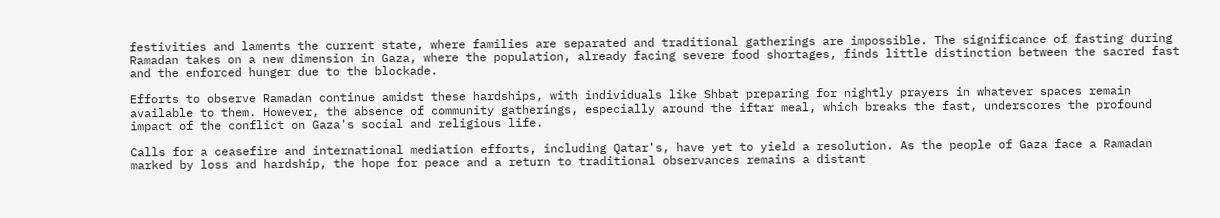festivities and laments the current state, where families are separated and traditional gatherings are impossible. The significance of fasting during Ramadan takes on a new dimension in Gaza, where the population, already facing severe food shortages, finds little distinction between the sacred fast and the enforced hunger due to the blockade.

Efforts to observe Ramadan continue amidst these hardships, with individuals like Shbat preparing for nightly prayers in whatever spaces remain available to them. However, the absence of community gatherings, especially around the iftar meal, which breaks the fast, underscores the profound impact of the conflict on Gaza's social and religious life.

Calls for a ceasefire and international mediation efforts, including Qatar's, have yet to yield a resolution. As the people of Gaza face a Ramadan marked by loss and hardship, the hope for peace and a return to traditional observances remains a distant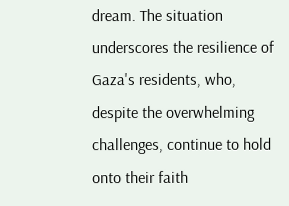dream. The situation underscores the resilience of Gaza's residents, who, despite the overwhelming challenges, continue to hold onto their faith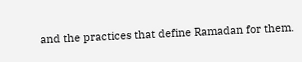and the practices that define Ramadan for them.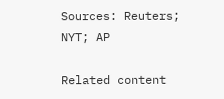Sources: Reuters; NYT; AP

Related content